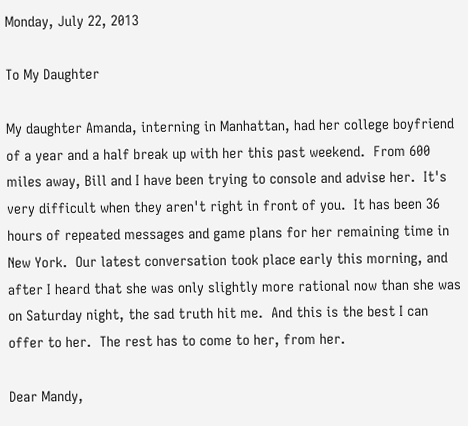Monday, July 22, 2013

To My Daughter

My daughter Amanda, interning in Manhattan, had her college boyfriend of a year and a half break up with her this past weekend.  From 600 miles away, Bill and I have been trying to console and advise her.  It's very difficult when they aren't right in front of you.  It has been 36 hours of repeated messages and game plans for her remaining time in New York.  Our latest conversation took place early this morning, and after I heard that she was only slightly more rational now than she was on Saturday night, the sad truth hit me.  And this is the best I can offer to her.  The rest has to come to her, from her.

Dear Mandy,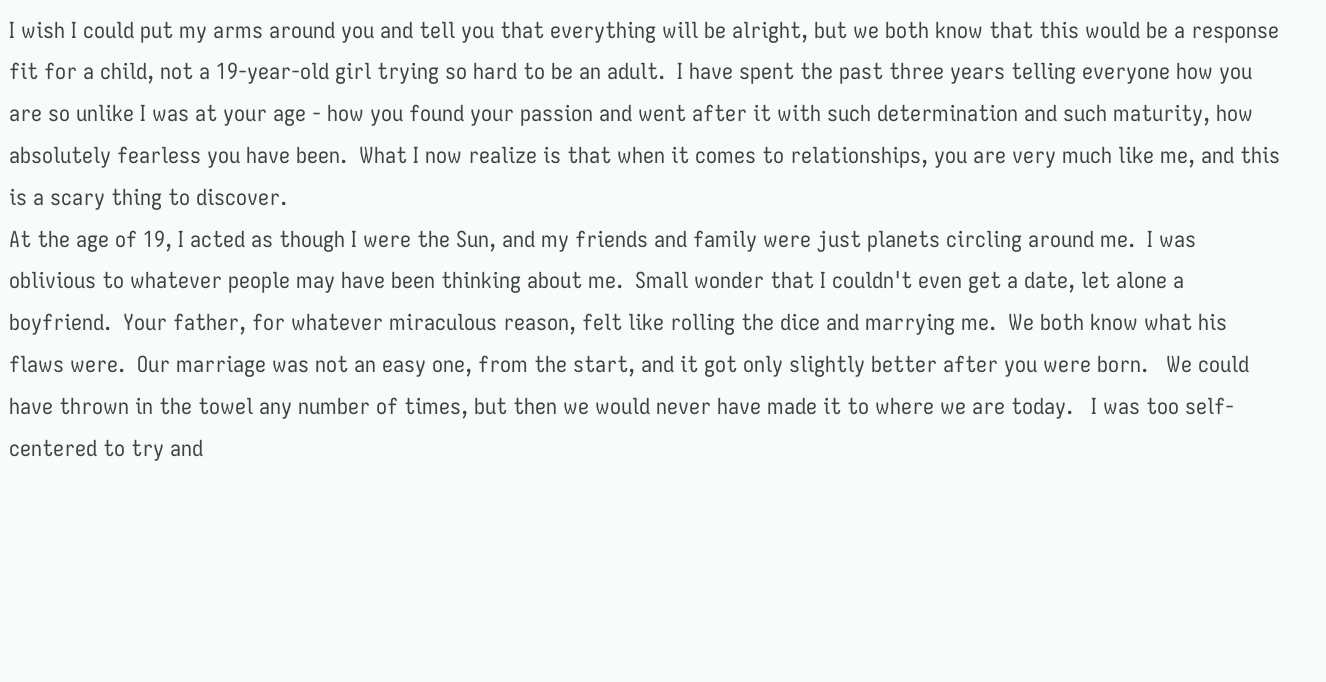I wish I could put my arms around you and tell you that everything will be alright, but we both know that this would be a response fit for a child, not a 19-year-old girl trying so hard to be an adult.  I have spent the past three years telling everyone how you are so unlike I was at your age - how you found your passion and went after it with such determination and such maturity, how absolutely fearless you have been.  What I now realize is that when it comes to relationships, you are very much like me, and this is a scary thing to discover.
At the age of 19, I acted as though I were the Sun, and my friends and family were just planets circling around me.  I was oblivious to whatever people may have been thinking about me.  Small wonder that I couldn't even get a date, let alone a boyfriend.  Your father, for whatever miraculous reason, felt like rolling the dice and marrying me.  We both know what his flaws were.  Our marriage was not an easy one, from the start, and it got only slightly better after you were born.   We could have thrown in the towel any number of times, but then we would never have made it to where we are today.   I was too self-centered to try and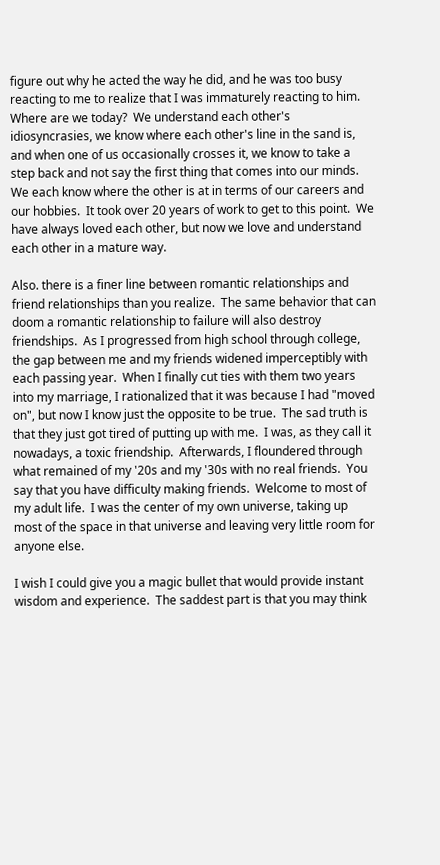figure out why he acted the way he did, and he was too busy reacting to me to realize that I was immaturely reacting to him.  Where are we today?  We understand each other's idiosyncrasies, we know where each other's line in the sand is, and when one of us occasionally crosses it, we know to take a step back and not say the first thing that comes into our minds.  We each know where the other is at in terms of our careers and our hobbies.  It took over 20 years of work to get to this point.  We have always loved each other, but now we love and understand each other in a mature way.

Also. there is a finer line between romantic relationships and friend relationships than you realize.  The same behavior that can doom a romantic relationship to failure will also destroy friendships.  As I progressed from high school through college, the gap between me and my friends widened imperceptibly with each passing year.  When I finally cut ties with them two years into my marriage, I rationalized that it was because I had "moved on", but now I know just the opposite to be true.  The sad truth is that they just got tired of putting up with me.  I was, as they call it nowadays, a toxic friendship.  Afterwards, I floundered through what remained of my '20s and my '30s with no real friends.  You say that you have difficulty making friends.  Welcome to most of my adult life.  I was the center of my own universe, taking up most of the space in that universe and leaving very little room for anyone else.

I wish I could give you a magic bullet that would provide instant wisdom and experience.  The saddest part is that you may think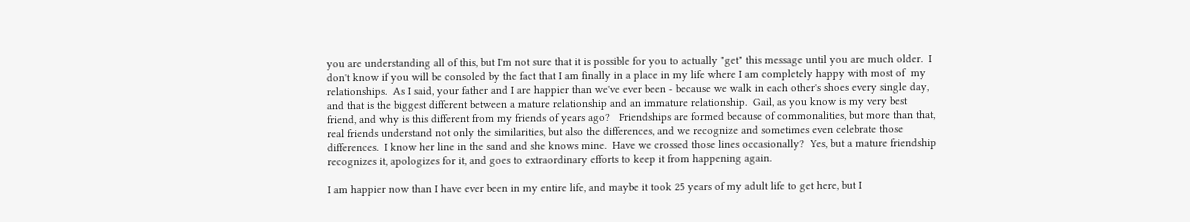you are understanding all of this, but I'm not sure that it is possible for you to actually "get" this message until you are much older.  I don't know if you will be consoled by the fact that I am finally in a place in my life where I am completely happy with most of  my relationships.  As I said, your father and I are happier than we've ever been - because we walk in each other's shoes every single day, and that is the biggest different between a mature relationship and an immature relationship.  Gail, as you know is my very best friend, and why is this different from my friends of years ago?   Friendships are formed because of commonalities, but more than that, real friends understand not only the similarities, but also the differences, and we recognize and sometimes even celebrate those differences.  I know her line in the sand and she knows mine.  Have we crossed those lines occasionally?  Yes, but a mature friendship recognizes it, apologizes for it, and goes to extraordinary efforts to keep it from happening again.

I am happier now than I have ever been in my entire life, and maybe it took 25 years of my adult life to get here, but I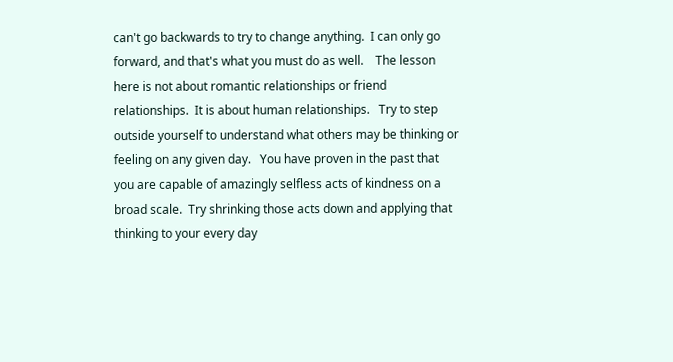can't go backwards to try to change anything.  I can only go forward, and that's what you must do as well.    The lesson here is not about romantic relationships or friend relationships.  It is about human relationships.   Try to step outside yourself to understand what others may be thinking or feeling on any given day.   You have proven in the past that you are capable of amazingly selfless acts of kindness on a broad scale.  Try shrinking those acts down and applying that thinking to your every day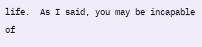life.  As I said, you may be incapable of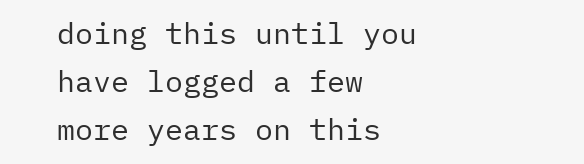doing this until you have logged a few more years on this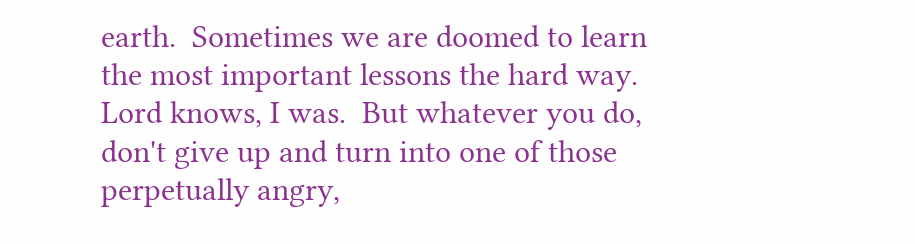earth.  Sometimes we are doomed to learn the most important lessons the hard way.  Lord knows, I was.  But whatever you do, don't give up and turn into one of those perpetually angry,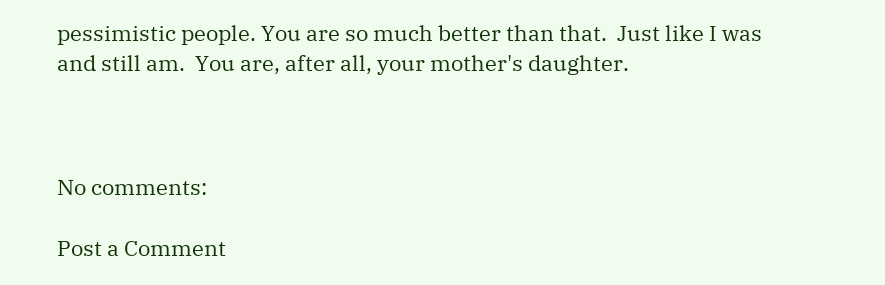pessimistic people. You are so much better than that.  Just like I was and still am.  You are, after all, your mother's daughter.



No comments:

Post a Comment